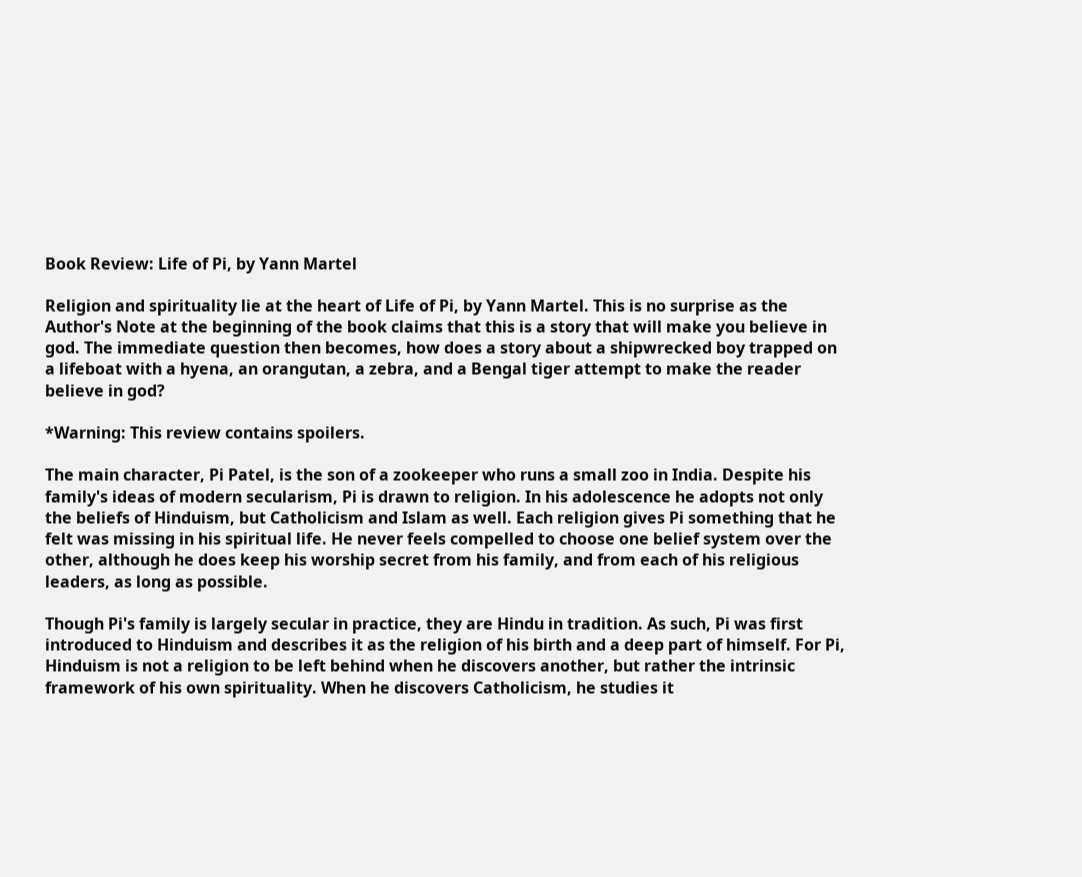Book Review: Life of Pi, by Yann Martel

Religion and spirituality lie at the heart of Life of Pi, by Yann Martel. This is no surprise as the Author's Note at the beginning of the book claims that this is a story that will make you believe in god. The immediate question then becomes, how does a story about a shipwrecked boy trapped on a lifeboat with a hyena, an orangutan, a zebra, and a Bengal tiger attempt to make the reader believe in god?

*Warning: This review contains spoilers.

The main character, Pi Patel, is the son of a zookeeper who runs a small zoo in India. Despite his family's ideas of modern secularism, Pi is drawn to religion. In his adolescence he adopts not only the beliefs of Hinduism, but Catholicism and Islam as well. Each religion gives Pi something that he felt was missing in his spiritual life. He never feels compelled to choose one belief system over the other, although he does keep his worship secret from his family, and from each of his religious leaders, as long as possible.

Though Pi's family is largely secular in practice, they are Hindu in tradition. As such, Pi was first introduced to Hinduism and describes it as the religion of his birth and a deep part of himself. For Pi, Hinduism is not a religion to be left behind when he discovers another, but rather the intrinsic framework of his own spirituality. When he discovers Catholicism, he studies it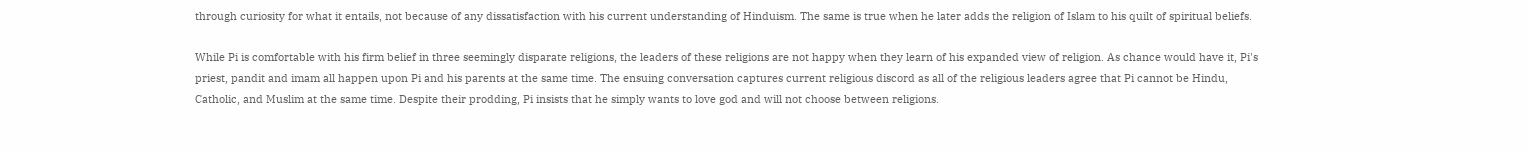through curiosity for what it entails, not because of any dissatisfaction with his current understanding of Hinduism. The same is true when he later adds the religion of Islam to his quilt of spiritual beliefs.

While Pi is comfortable with his firm belief in three seemingly disparate religions, the leaders of these religions are not happy when they learn of his expanded view of religion. As chance would have it, Pi's priest, pandit and imam all happen upon Pi and his parents at the same time. The ensuing conversation captures current religious discord as all of the religious leaders agree that Pi cannot be Hindu, Catholic, and Muslim at the same time. Despite their prodding, Pi insists that he simply wants to love god and will not choose between religions.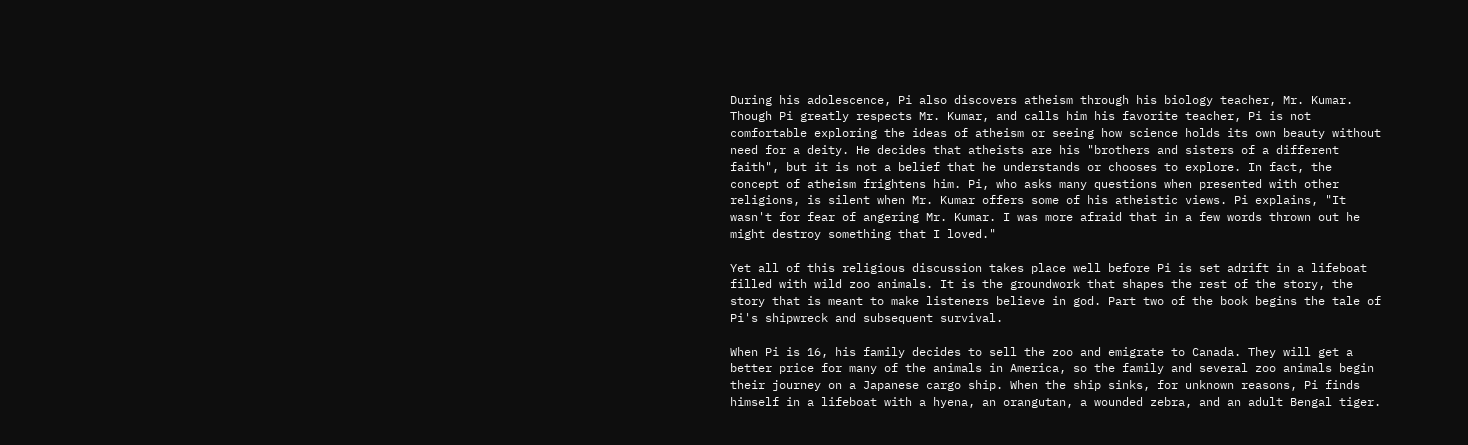During his adolescence, Pi also discovers atheism through his biology teacher, Mr. Kumar. Though Pi greatly respects Mr. Kumar, and calls him his favorite teacher, Pi is not comfortable exploring the ideas of atheism or seeing how science holds its own beauty without need for a deity. He decides that atheists are his "brothers and sisters of a different faith", but it is not a belief that he understands or chooses to explore. In fact, the concept of atheism frightens him. Pi, who asks many questions when presented with other religions, is silent when Mr. Kumar offers some of his atheistic views. Pi explains, "It wasn't for fear of angering Mr. Kumar. I was more afraid that in a few words thrown out he might destroy something that I loved."

Yet all of this religious discussion takes place well before Pi is set adrift in a lifeboat filled with wild zoo animals. It is the groundwork that shapes the rest of the story, the story that is meant to make listeners believe in god. Part two of the book begins the tale of Pi's shipwreck and subsequent survival.

When Pi is 16, his family decides to sell the zoo and emigrate to Canada. They will get a better price for many of the animals in America, so the family and several zoo animals begin their journey on a Japanese cargo ship. When the ship sinks, for unknown reasons, Pi finds himself in a lifeboat with a hyena, an orangutan, a wounded zebra, and an adult Bengal tiger.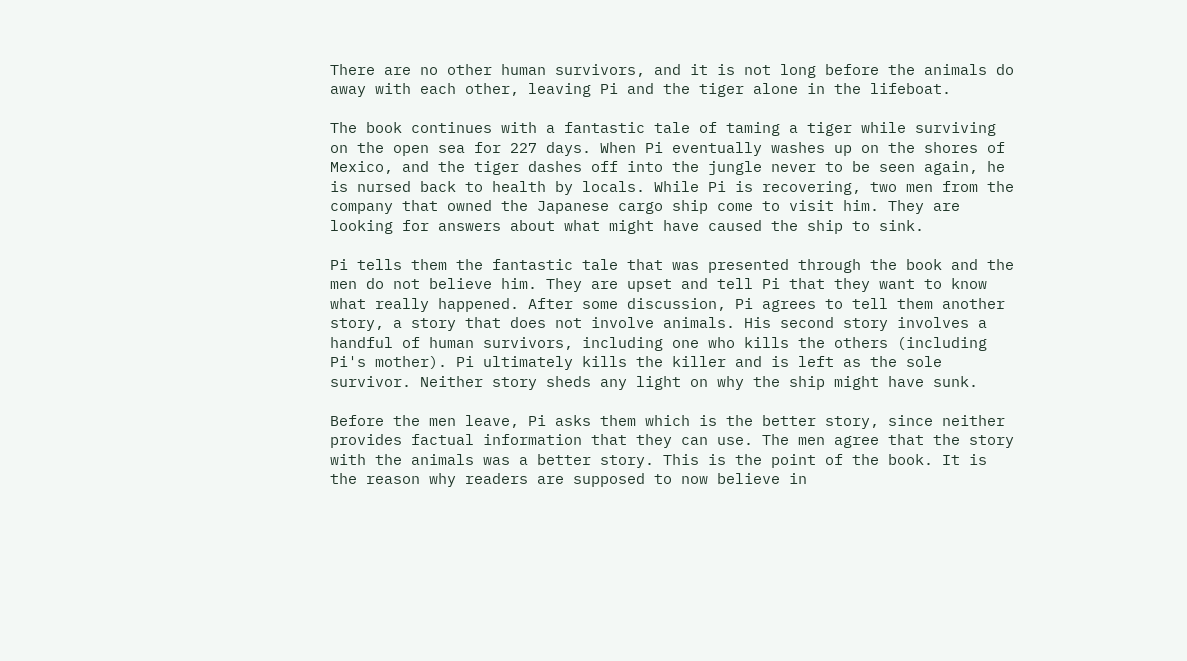There are no other human survivors, and it is not long before the animals do away with each other, leaving Pi and the tiger alone in the lifeboat.

The book continues with a fantastic tale of taming a tiger while surviving on the open sea for 227 days. When Pi eventually washes up on the shores of Mexico, and the tiger dashes off into the jungle never to be seen again, he is nursed back to health by locals. While Pi is recovering, two men from the company that owned the Japanese cargo ship come to visit him. They are looking for answers about what might have caused the ship to sink.

Pi tells them the fantastic tale that was presented through the book and the men do not believe him. They are upset and tell Pi that they want to know what really happened. After some discussion, Pi agrees to tell them another story, a story that does not involve animals. His second story involves a handful of human survivors, including one who kills the others (including Pi's mother). Pi ultimately kills the killer and is left as the sole survivor. Neither story sheds any light on why the ship might have sunk.

Before the men leave, Pi asks them which is the better story, since neither provides factual information that they can use. The men agree that the story with the animals was a better story. This is the point of the book. It is the reason why readers are supposed to now believe in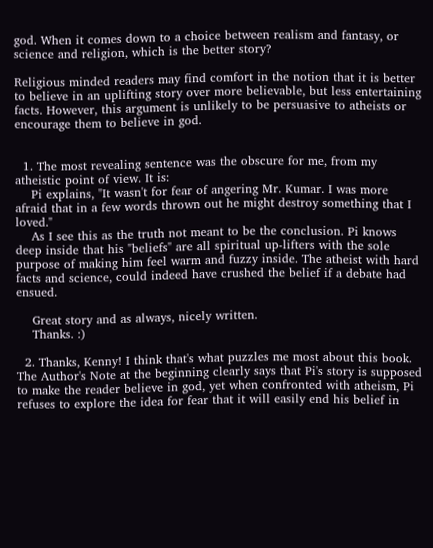god. When it comes down to a choice between realism and fantasy, or science and religion, which is the better story?

Religious minded readers may find comfort in the notion that it is better to believe in an uplifting story over more believable, but less entertaining facts. However, this argument is unlikely to be persuasive to atheists or encourage them to believe in god.


  1. The most revealing sentence was the obscure for me, from my atheistic point of view. It is:
    Pi explains, "It wasn't for fear of angering Mr. Kumar. I was more afraid that in a few words thrown out he might destroy something that I loved."
    As I see this as the truth not meant to be the conclusion. Pi knows deep inside that his "beliefs" are all spiritual up-lifters with the sole purpose of making him feel warm and fuzzy inside. The atheist with hard facts and science, could indeed have crushed the belief if a debate had ensued.

    Great story and as always, nicely written.
    Thanks. :)

  2. Thanks, Kenny! I think that's what puzzles me most about this book. The Author's Note at the beginning clearly says that Pi's story is supposed to make the reader believe in god, yet when confronted with atheism, Pi refuses to explore the idea for fear that it will easily end his belief in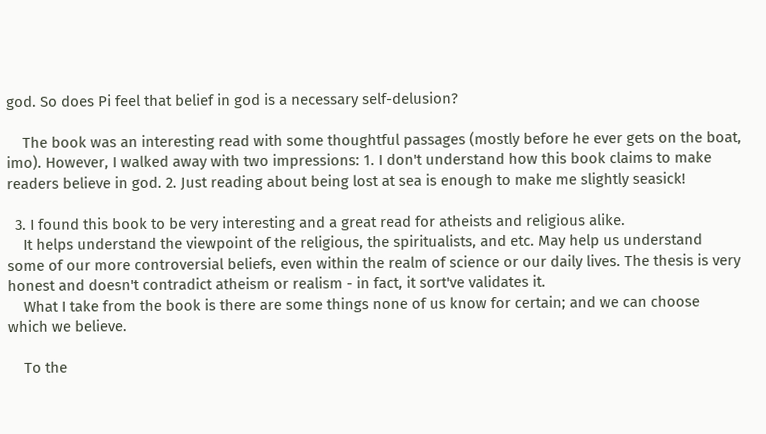god. So does Pi feel that belief in god is a necessary self-delusion?

    The book was an interesting read with some thoughtful passages (mostly before he ever gets on the boat, imo). However, I walked away with two impressions: 1. I don't understand how this book claims to make readers believe in god. 2. Just reading about being lost at sea is enough to make me slightly seasick!

  3. I found this book to be very interesting and a great read for atheists and religious alike.
    It helps understand the viewpoint of the religious, the spiritualists, and etc. May help us understand some of our more controversial beliefs, even within the realm of science or our daily lives. The thesis is very honest and doesn't contradict atheism or realism - in fact, it sort've validates it.
    What I take from the book is there are some things none of us know for certain; and we can choose which we believe.

    To the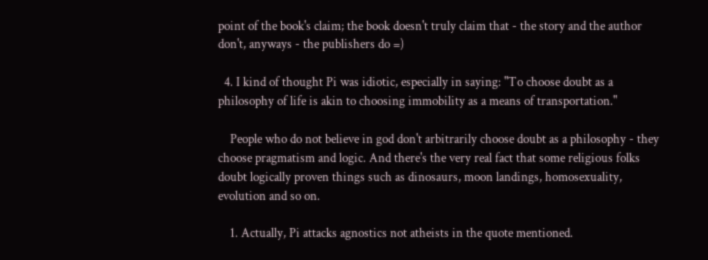point of the book's claim; the book doesn't truly claim that - the story and the author don't, anyways - the publishers do =)

  4. I kind of thought Pi was idiotic, especially in saying: "To choose doubt as a philosophy of life is akin to choosing immobility as a means of transportation."

    People who do not believe in god don't arbitrarily choose doubt as a philosophy - they choose pragmatism and logic. And there's the very real fact that some religious folks doubt logically proven things such as dinosaurs, moon landings, homosexuality, evolution and so on.

    1. Actually, Pi attacks agnostics not atheists in the quote mentioned.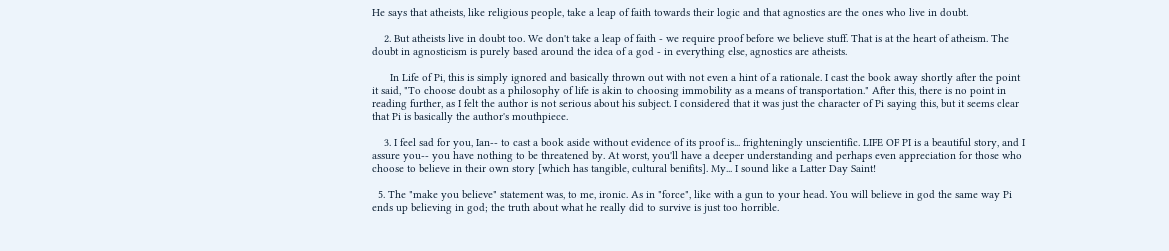He says that atheists, like religious people, take a leap of faith towards their logic and that agnostics are the ones who live in doubt.

    2. But atheists live in doubt too. We don't take a leap of faith - we require proof before we believe stuff. That is at the heart of atheism. The doubt in agnosticism is purely based around the idea of a god - in everything else, agnostics are atheists.

      In Life of Pi, this is simply ignored and basically thrown out with not even a hint of a rationale. I cast the book away shortly after the point it said, "To choose doubt as a philosophy of life is akin to choosing immobility as a means of transportation." After this, there is no point in reading further, as I felt the author is not serious about his subject. I considered that it was just the character of Pi saying this, but it seems clear that Pi is basically the author's mouthpiece.

    3. I feel sad for you, Ian-- to cast a book aside without evidence of its proof is... frighteningly unscientific. LIFE OF PI is a beautiful story, and I assure you-- you have nothing to be threatened by. At worst, you'll have a deeper understanding and perhaps even appreciation for those who choose to believe in their own story [which has tangible, cultural benifits]. My... I sound like a Latter Day Saint!

  5. The "make you believe" statement was, to me, ironic. As in "force", like with a gun to your head. You will believe in god the same way Pi ends up believing in god; the truth about what he really did to survive is just too horrible.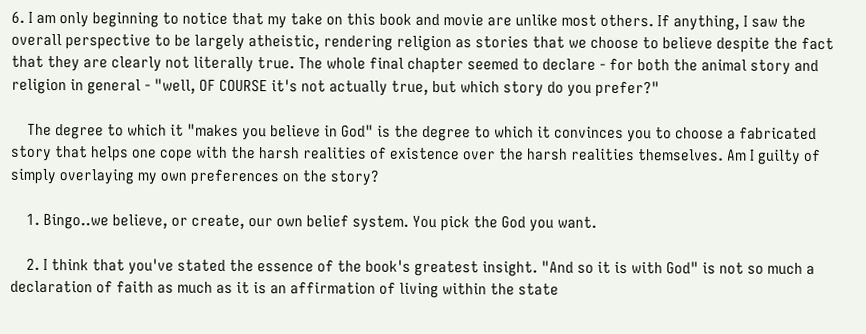6. I am only beginning to notice that my take on this book and movie are unlike most others. If anything, I saw the overall perspective to be largely atheistic, rendering religion as stories that we choose to believe despite the fact that they are clearly not literally true. The whole final chapter seemed to declare - for both the animal story and religion in general - "well, OF COURSE it's not actually true, but which story do you prefer?"

    The degree to which it "makes you believe in God" is the degree to which it convinces you to choose a fabricated story that helps one cope with the harsh realities of existence over the harsh realities themselves. Am I guilty of simply overlaying my own preferences on the story?

    1. Bingo..we believe, or create, our own belief system. You pick the God you want.

    2. I think that you've stated the essence of the book's greatest insight. "And so it is with God" is not so much a declaration of faith as much as it is an affirmation of living within the state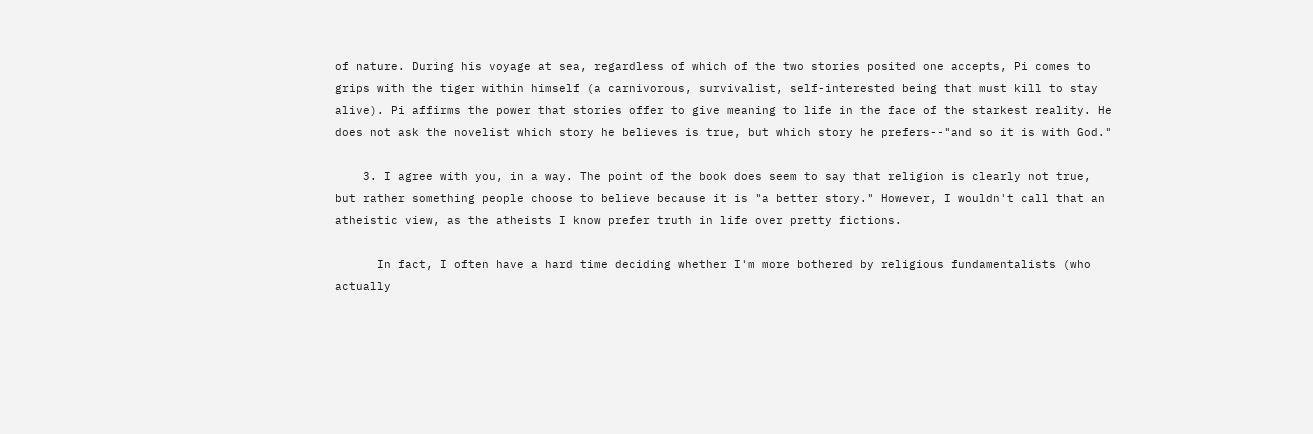of nature. During his voyage at sea, regardless of which of the two stories posited one accepts, Pi comes to grips with the tiger within himself (a carnivorous, survivalist, self-interested being that must kill to stay alive). Pi affirms the power that stories offer to give meaning to life in the face of the starkest reality. He does not ask the novelist which story he believes is true, but which story he prefers--"and so it is with God."

    3. I agree with you, in a way. The point of the book does seem to say that religion is clearly not true, but rather something people choose to believe because it is "a better story." However, I wouldn't call that an atheistic view, as the atheists I know prefer truth in life over pretty fictions.

      In fact, I often have a hard time deciding whether I'm more bothered by religious fundamentalists (who actually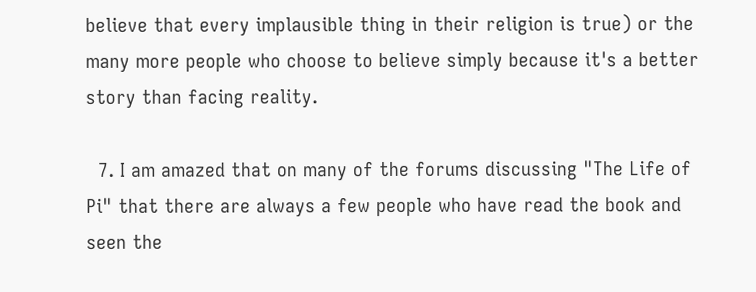believe that every implausible thing in their religion is true) or the many more people who choose to believe simply because it's a better story than facing reality.

  7. I am amazed that on many of the forums discussing "The Life of Pi" that there are always a few people who have read the book and seen the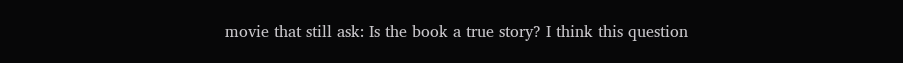movie that still ask: Is the book a true story? I think this question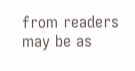from readers may be as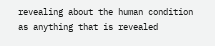revealing about the human condition as anything that is revealed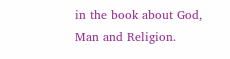in the book about God, Man and Religion.